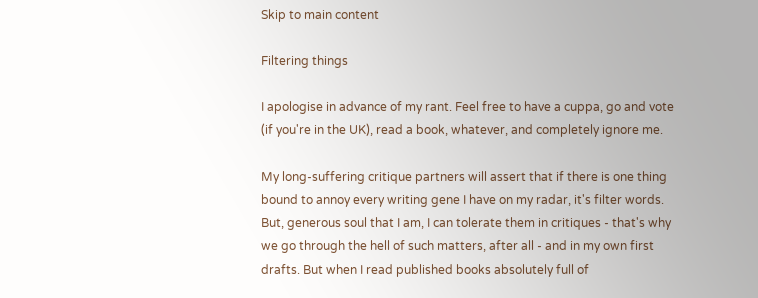Skip to main content

Filtering things

I apologise in advance of my rant. Feel free to have a cuppa, go and vote (if you're in the UK), read a book, whatever, and completely ignore me.

My long-suffering critique partners will assert that if there is one thing bound to annoy every writing gene I have on my radar, it's filter words. But, generous soul that I am, I can tolerate them in critiques - that's why we go through the hell of such matters, after all - and in my own first drafts. But when I read published books absolutely full of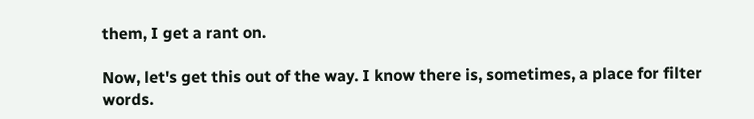them, I get a rant on.

Now, let's get this out of the way. I know there is, sometimes, a place for filter words.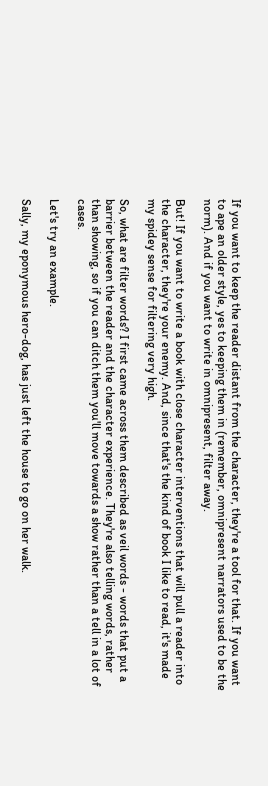If you want to keep the reader distant from the character, they're a tool for that. If you want to ape an older style, yes to keeping them in (remember, omnipresent narrators used to be the norm). And if you want to write in omnipresent, filter away.

But! If you want to write a book with close character interventions that will pull a reader into the character, they're your enemy. And, since that's the kind of book I like to read, it's made my spidey sense for filtering very high.

So, what are filter words? I first came across them described as veil words - words that put a barrier between the reader and the character experience. They're also telling words, rather than showing, so if you can ditch them you'll move towards a show rather than a tell in a lot of cases.

Let's try an example.

Sally, my eponymous hero-dog, has just left the house to go on her walk.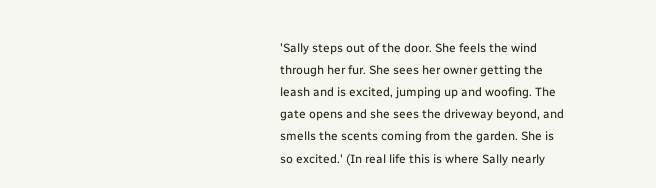'Sally steps out of the door. She feels the wind through her fur. She sees her owner getting the leash and is excited, jumping up and woofing. The gate opens and she sees the driveway beyond, and smells the scents coming from the garden. She is so excited.' (In real life this is where Sally nearly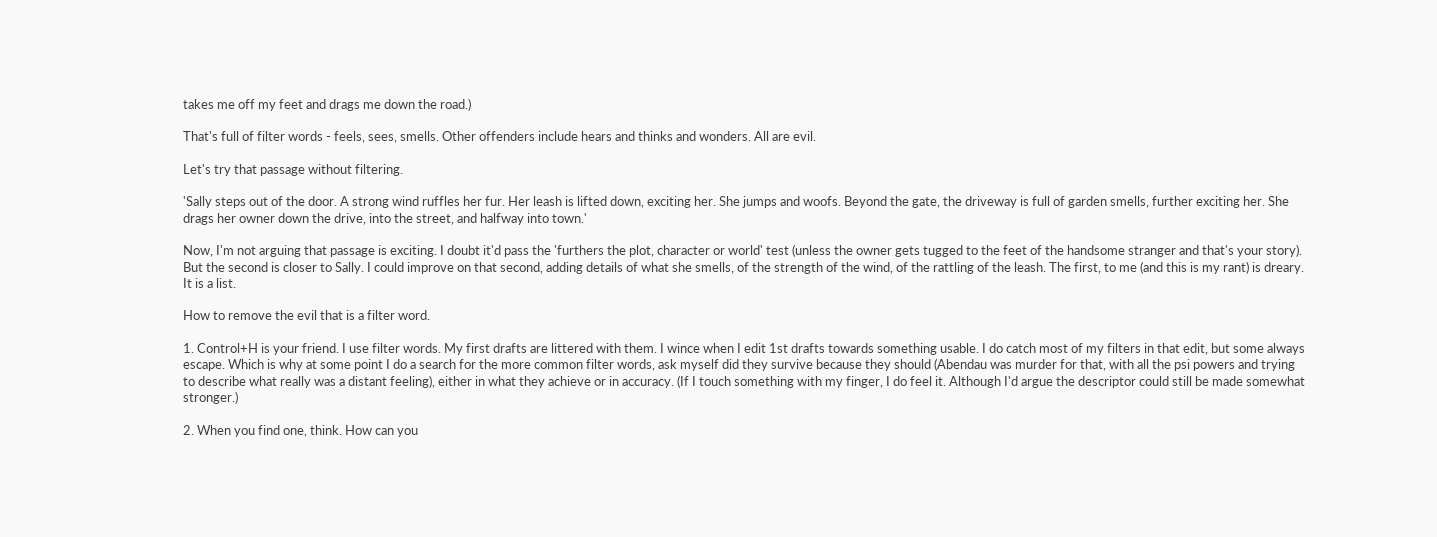takes me off my feet and drags me down the road.)

That's full of filter words - feels, sees, smells. Other offenders include hears and thinks and wonders. All are evil.

Let's try that passage without filtering.

'Sally steps out of the door. A strong wind ruffles her fur. Her leash is lifted down, exciting her. She jumps and woofs. Beyond the gate, the driveway is full of garden smells, further exciting her. She drags her owner down the drive, into the street, and halfway into town.'

Now, I'm not arguing that passage is exciting. I doubt it'd pass the 'furthers the plot, character or world' test (unless the owner gets tugged to the feet of the handsome stranger and that's your story). But the second is closer to Sally. I could improve on that second, adding details of what she smells, of the strength of the wind, of the rattling of the leash. The first, to me (and this is my rant) is dreary. It is a list.

How to remove the evil that is a filter word.

1. Control+H is your friend. I use filter words. My first drafts are littered with them. I wince when I edit 1st drafts towards something usable. I do catch most of my filters in that edit, but some always escape. Which is why at some point I do a search for the more common filter words, ask myself did they survive because they should (Abendau was murder for that, with all the psi powers and trying to describe what really was a distant feeling), either in what they achieve or in accuracy. (If I touch something with my finger, I do feel it. Although I'd argue the descriptor could still be made somewhat stronger.)

2. When you find one, think. How can you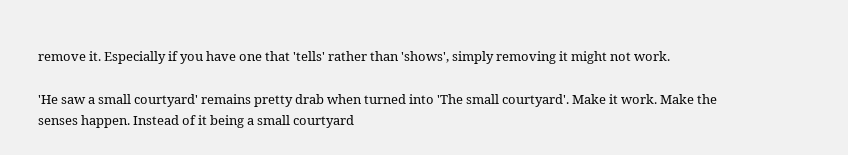remove it. Especially if you have one that 'tells' rather than 'shows', simply removing it might not work.

'He saw a small courtyard' remains pretty drab when turned into 'The small courtyard'. Make it work. Make the senses happen. Instead of it being a small courtyard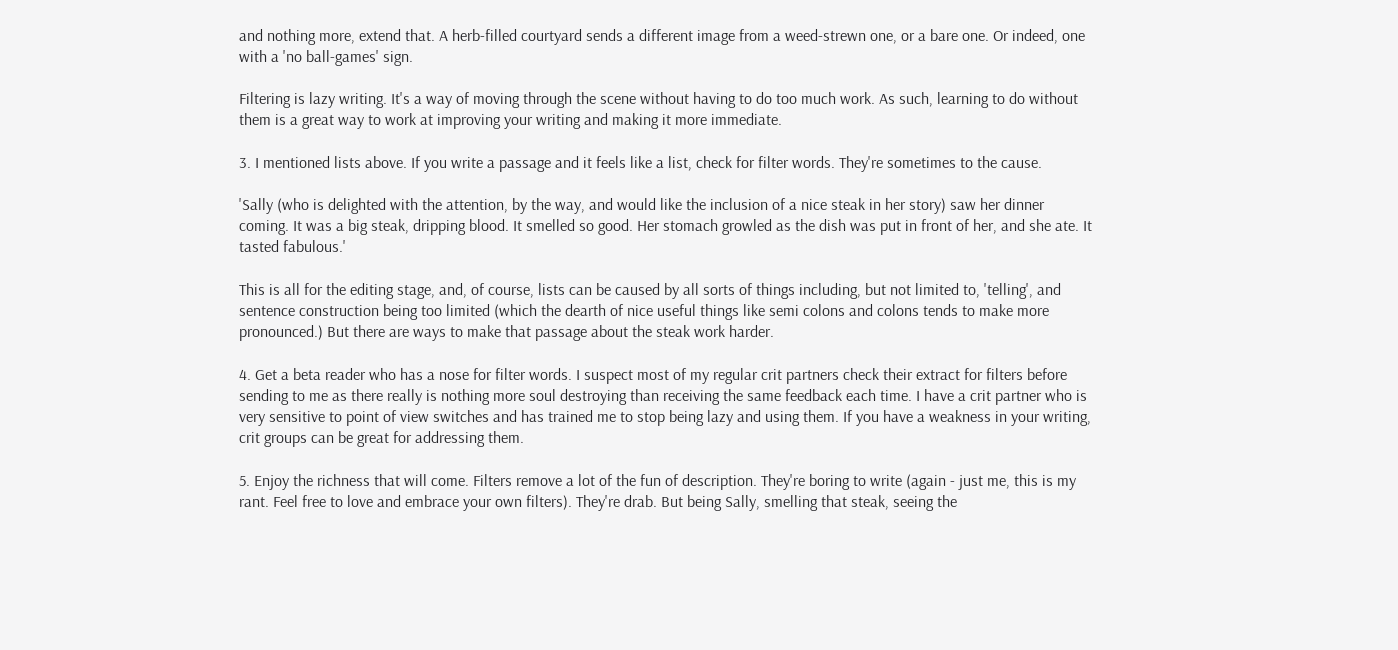and nothing more, extend that. A herb-filled courtyard sends a different image from a weed-strewn one, or a bare one. Or indeed, one with a 'no ball-games' sign.

Filtering is lazy writing. It's a way of moving through the scene without having to do too much work. As such, learning to do without them is a great way to work at improving your writing and making it more immediate.

3. I mentioned lists above. If you write a passage and it feels like a list, check for filter words. They're sometimes to the cause.

'Sally (who is delighted with the attention, by the way, and would like the inclusion of a nice steak in her story) saw her dinner coming. It was a big steak, dripping blood. It smelled so good. Her stomach growled as the dish was put in front of her, and she ate. It tasted fabulous.'

This is all for the editing stage, and, of course, lists can be caused by all sorts of things including, but not limited to, 'telling', and sentence construction being too limited (which the dearth of nice useful things like semi colons and colons tends to make more pronounced.) But there are ways to make that passage about the steak work harder.

4. Get a beta reader who has a nose for filter words. I suspect most of my regular crit partners check their extract for filters before sending to me as there really is nothing more soul destroying than receiving the same feedback each time. I have a crit partner who is very sensitive to point of view switches and has trained me to stop being lazy and using them. If you have a weakness in your writing, crit groups can be great for addressing them.

5. Enjoy the richness that will come. Filters remove a lot of the fun of description. They're boring to write (again - just me, this is my rant. Feel free to love and embrace your own filters). They're drab. But being Sally, smelling that steak, seeing the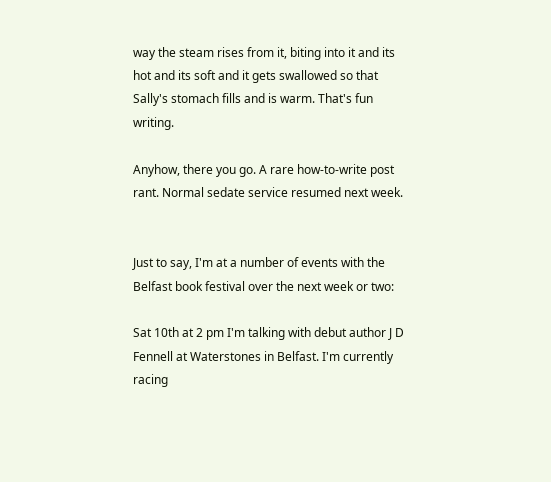way the steam rises from it, biting into it and its hot and its soft and it gets swallowed so that Sally's stomach fills and is warm. That's fun writing.

Anyhow, there you go. A rare how-to-write post rant. Normal sedate service resumed next week.


Just to say, I'm at a number of events with the Belfast book festival over the next week or two:

Sat 10th at 2 pm I'm talking with debut author J D Fennell at Waterstones in Belfast. I'm currently racing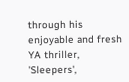through his enjoyable and fresh YA thriller, 'Sleepers',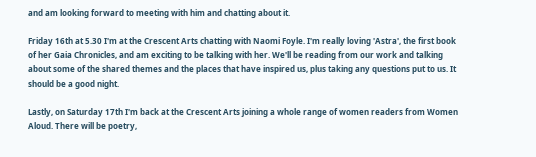and am looking forward to meeting with him and chatting about it.

Friday 16th at 5.30 I'm at the Crescent Arts chatting with Naomi Foyle. I'm really loving 'Astra', the first book of her Gaia Chronicles, and am exciting to be talking with her. We'll be reading from our work and talking about some of the shared themes and the places that have inspired us, plus taking any questions put to us. It should be a good night.

Lastly, on Saturday 17th I'm back at the Crescent Arts joining a whole range of women readers from Women Aloud. There will be poetry,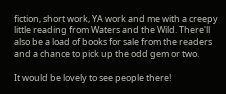fiction, short work, YA work and me with a creepy little reading from Waters and the Wild. There'll also be a load of books for sale from the readers and a chance to pick up the odd gem or two.

It would be lovely to see people there!